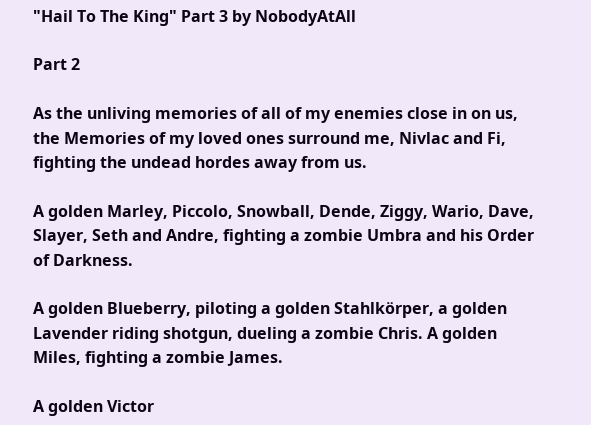"Hail To The King" Part 3 by NobodyAtAll

Part 2

As the unliving memories of all of my enemies close in on us, the Memories of my loved ones surround me, Nivlac and Fi, fighting the undead hordes away from us.

A golden Marley, Piccolo, Snowball, Dende, Ziggy, Wario, Dave, Slayer, Seth and Andre, fighting a zombie Umbra and his Order of Darkness.

A golden Blueberry, piloting a golden Stahlkörper, a golden Lavender riding shotgun, dueling a zombie Chris. A golden Miles, fighting a zombie James.

A golden Victor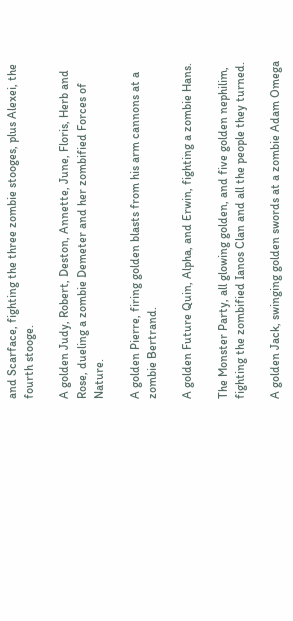and Scarface, fighting the three zombie stooges, plus Alexei, the fourth stooge.

A golden Judy, Robert, Deston, Annette, June, Floris, Herb and Rose, dueling a zombie Demeter and her zombified Forces of Nature.

A golden Pierre, firing golden blasts from his arm cannons at a zombie Bertrand.

A golden Future Quin, Alpha, and Erwin, fighting a zombie Hans.

The Monster Party, all glowing golden, and five golden nephilim, fighting the zombified Ianos Clan and all the people they turned.

A golden Jack, swinging golden swords at a zombie Adam Omega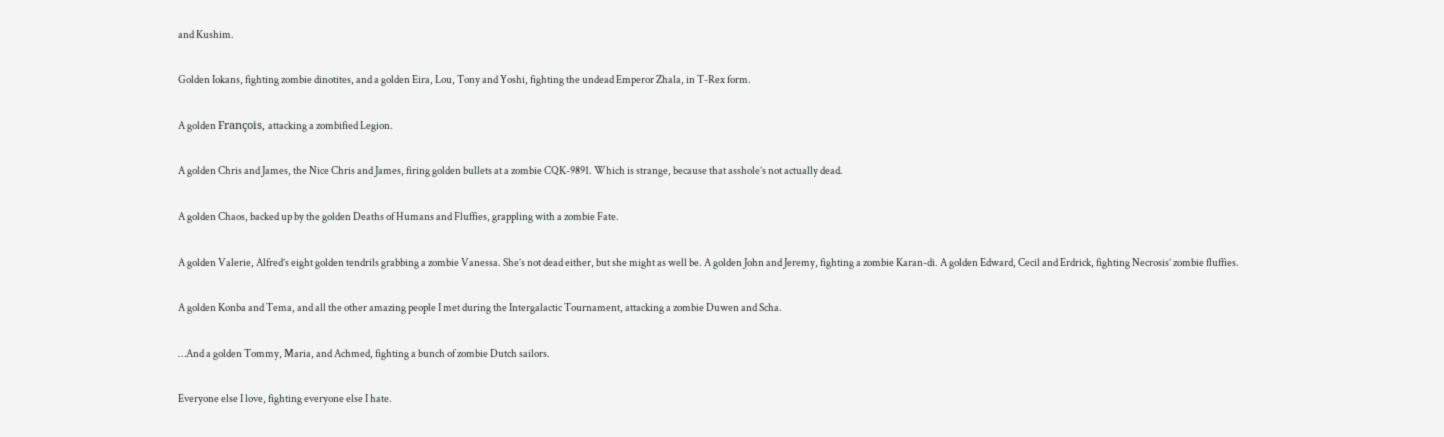and Kushim.

Golden Iokans, fighting zombie dinotites, and a golden Eira, Lou, Tony and Yoshi, fighting the undead Emperor Zhala, in T-Rex form.

A golden François, attacking a zombified Legion.

A golden Chris and James, the Nice Chris and James, firing golden bullets at a zombie CQK-9891. Which is strange, because that asshole’s not actually dead.

A golden Chaos, backed up by the golden Deaths of Humans and Fluffies, grappling with a zombie Fate.

A golden Valerie, Alfred’s eight golden tendrils grabbing a zombie Vanessa. She’s not dead either, but she might as well be. A golden John and Jeremy, fighting a zombie Karan-di. A golden Edward, Cecil and Erdrick, fighting Necrosis’ zombie fluffies.

A golden Konba and Tema, and all the other amazing people I met during the Intergalactic Tournament, attacking a zombie Duwen and Scha.

…And a golden Tommy, Maria, and Achmed, fighting a bunch of zombie Dutch sailors.

Everyone else I love, fighting everyone else I hate.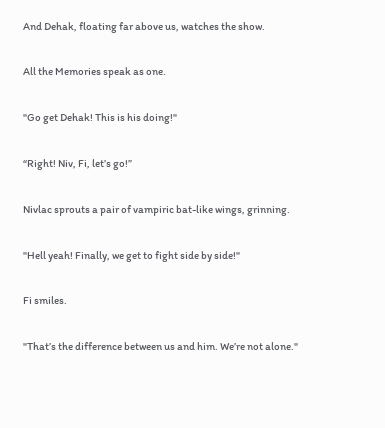And Dehak, floating far above us, watches the show.

All the Memories speak as one.

"Go get Dehak! This is his doing!"

“Right! Niv, Fi, let’s go!”

Nivlac sprouts a pair of vampiric bat-like wings, grinning.

"Hell yeah! Finally, we get to fight side by side!"

Fi smiles.

"That’s the difference between us and him. We’re not alone."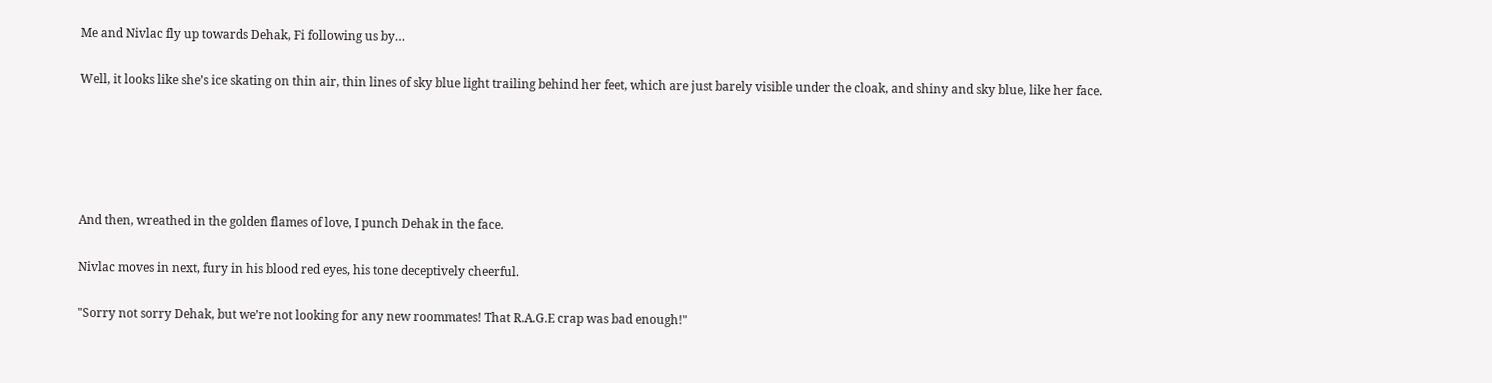Me and Nivlac fly up towards Dehak, Fi following us by…

Well, it looks like she’s ice skating on thin air, thin lines of sky blue light trailing behind her feet, which are just barely visible under the cloak, and shiny and sky blue, like her face.





And then, wreathed in the golden flames of love, I punch Dehak in the face.

Nivlac moves in next, fury in his blood red eyes, his tone deceptively cheerful.

"Sorry not sorry Dehak, but we’re not looking for any new roommates! That R.A.G.E crap was bad enough!"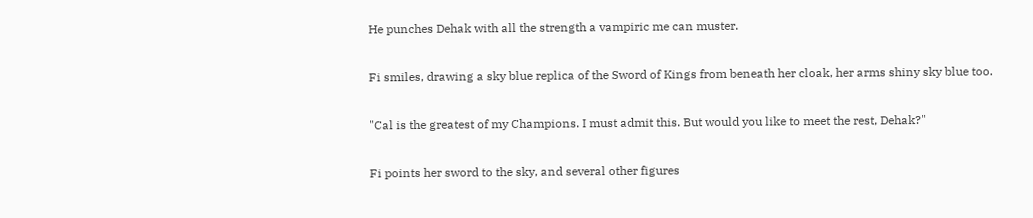He punches Dehak with all the strength a vampiric me can muster.

Fi smiles, drawing a sky blue replica of the Sword of Kings from beneath her cloak, her arms shiny sky blue too.

"Cal is the greatest of my Champions. I must admit this. But would you like to meet the rest, Dehak?"

Fi points her sword to the sky, and several other figures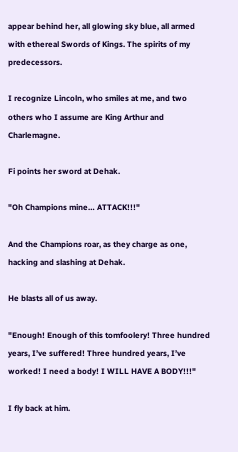appear behind her, all glowing sky blue, all armed with ethereal Swords of Kings. The spirits of my predecessors.

I recognize Lincoln, who smiles at me, and two others who I assume are King Arthur and Charlemagne.

Fi points her sword at Dehak.

"Oh Champions mine… ATTACK!!!"

And the Champions roar, as they charge as one, hacking and slashing at Dehak.

He blasts all of us away.

"Enough! Enough of this tomfoolery! Three hundred years, I’ve suffered! Three hundred years, I’ve worked! I need a body! I WILL HAVE A BODY!!!"

I fly back at him.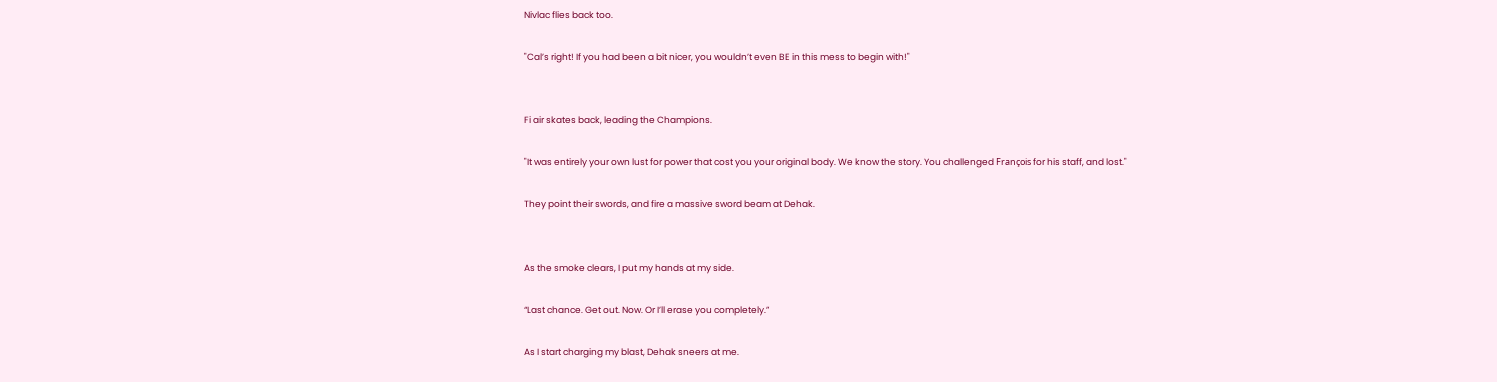Nivlac flies back too.

"Cal’s right! If you had been a bit nicer, you wouldn’t even BE in this mess to begin with!"


Fi air skates back, leading the Champions.

"It was entirely your own lust for power that cost you your original body. We know the story. You challenged François for his staff, and lost."

They point their swords, and fire a massive sword beam at Dehak.


As the smoke clears, I put my hands at my side.

“Last chance. Get out. Now. Or I’ll erase you completely.”

As I start charging my blast, Dehak sneers at me.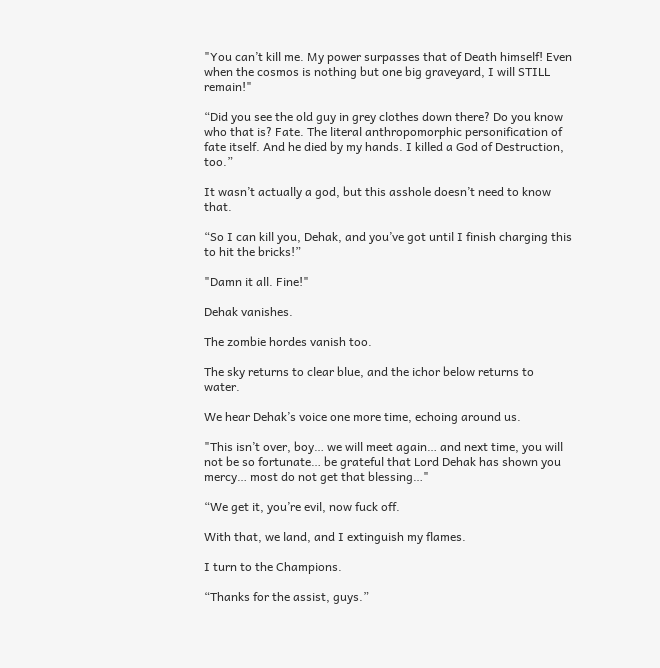"You can’t kill me. My power surpasses that of Death himself! Even when the cosmos is nothing but one big graveyard, I will STILL remain!"

“Did you see the old guy in grey clothes down there? Do you know who that is? Fate. The literal anthropomorphic personification of fate itself. And he died by my hands. I killed a God of Destruction, too.”

It wasn’t actually a god, but this asshole doesn’t need to know that.

“So I can kill you, Dehak, and you’ve got until I finish charging this to hit the bricks!”

"Damn it all. Fine!"

Dehak vanishes.

The zombie hordes vanish too.

The sky returns to clear blue, and the ichor below returns to water.

We hear Dehak’s voice one more time, echoing around us.

"This isn’t over, boy… we will meet again… and next time, you will not be so fortunate… be grateful that Lord Dehak has shown you mercy… most do not get that blessing…"

“We get it, you’re evil, now fuck off.

With that, we land, and I extinguish my flames.

I turn to the Champions.

“Thanks for the assist, guys.”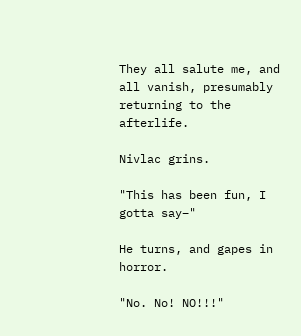They all salute me, and all vanish, presumably returning to the afterlife.

Nivlac grins.

"This has been fun, I gotta say–"

He turns, and gapes in horror.

"No. No! NO!!!"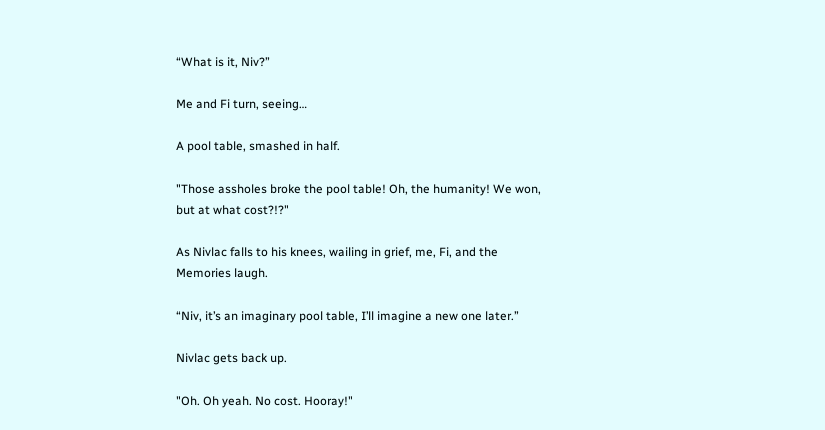“What is it, Niv?”

Me and Fi turn, seeing…

A pool table, smashed in half.

"Those assholes broke the pool table! Oh, the humanity! We won, but at what cost?!?"

As Nivlac falls to his knees, wailing in grief, me, Fi, and the Memories laugh.

“Niv, it’s an imaginary pool table, I’ll imagine a new one later.”

Nivlac gets back up.

"Oh. Oh yeah. No cost. Hooray!"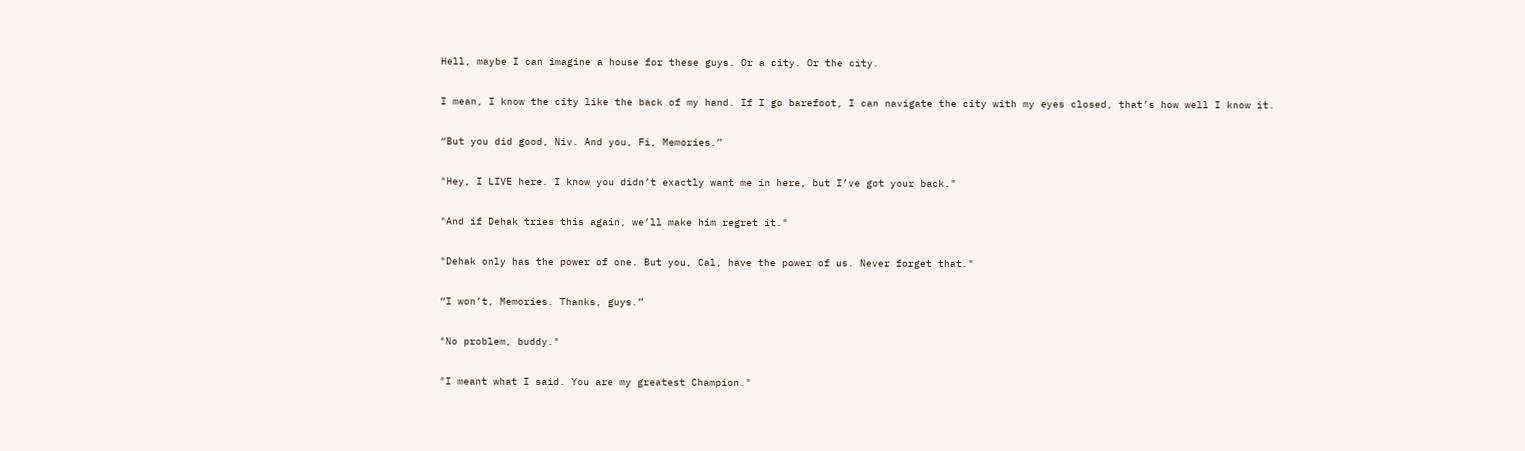Hell, maybe I can imagine a house for these guys. Or a city. Or the city.

I mean, I know the city like the back of my hand. If I go barefoot, I can navigate the city with my eyes closed, that’s how well I know it.

“But you did good, Niv. And you, Fi, Memories.”

"Hey, I LIVE here. I know you didn’t exactly want me in here, but I’ve got your back."

"And if Dehak tries this again, we’ll make him regret it."

"Dehak only has the power of one. But you, Cal, have the power of us. Never forget that."

“I won’t, Memories. Thanks, guys.”

"No problem, buddy."

"I meant what I said. You are my greatest Champion."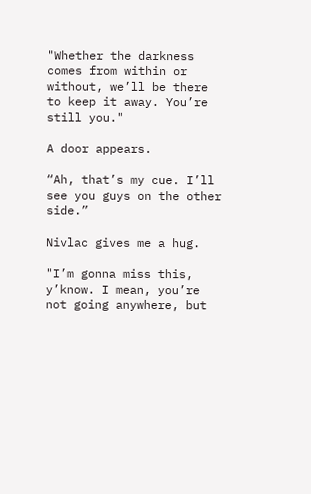"Whether the darkness comes from within or without, we’ll be there to keep it away. You’re still you."

A door appears.

“Ah, that’s my cue. I’ll see you guys on the other side.”

Nivlac gives me a hug.

"I’m gonna miss this, y’know. I mean, you’re not going anywhere, but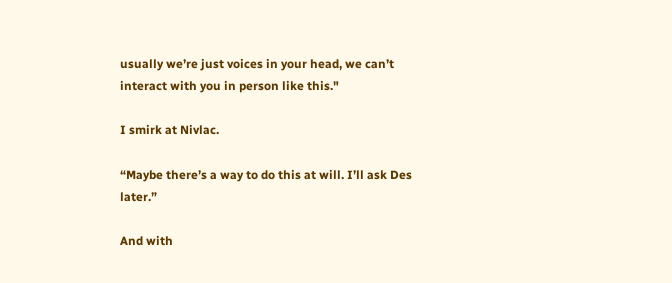usually we’re just voices in your head, we can’t interact with you in person like this."

I smirk at Nivlac.

“Maybe there’s a way to do this at will. I’ll ask Des later.”

And with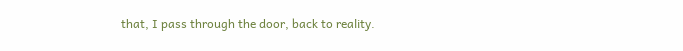that, I pass through the door, back to reality.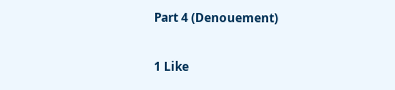Part 4 (Denouement)

1 Like